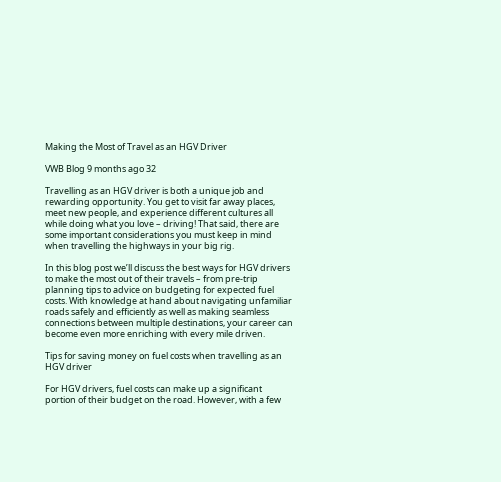Making the Most of Travel as an HGV Driver

VWB Blog 9 months ago 32

Travelling as an HGV driver is both a unique job and rewarding opportunity. You get to visit far away places, meet new people, and experience different cultures all while doing what you love – driving! That said, there are some important considerations you must keep in mind when travelling the highways in your big rig.

In this blog post we’ll discuss the best ways for HGV drivers to make the most out of their travels – from pre-trip planning tips to advice on budgeting for expected fuel costs. With knowledge at hand about navigating unfamiliar roads safely and efficiently as well as making seamless connections between multiple destinations, your career can become even more enriching with every mile driven.

Tips for saving money on fuel costs when travelling as an HGV driver

For HGV drivers, fuel costs can make up a significant portion of their budget on the road. However, with a few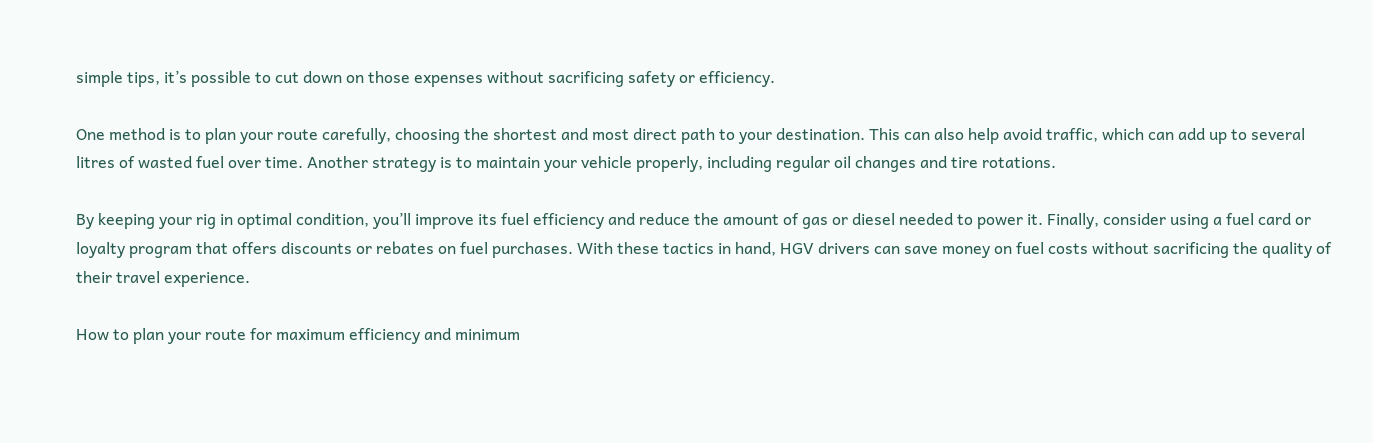simple tips, it’s possible to cut down on those expenses without sacrificing safety or efficiency.

One method is to plan your route carefully, choosing the shortest and most direct path to your destination. This can also help avoid traffic, which can add up to several litres of wasted fuel over time. Another strategy is to maintain your vehicle properly, including regular oil changes and tire rotations.

By keeping your rig in optimal condition, you’ll improve its fuel efficiency and reduce the amount of gas or diesel needed to power it. Finally, consider using a fuel card or loyalty program that offers discounts or rebates on fuel purchases. With these tactics in hand, HGV drivers can save money on fuel costs without sacrificing the quality of their travel experience.

How to plan your route for maximum efficiency and minimum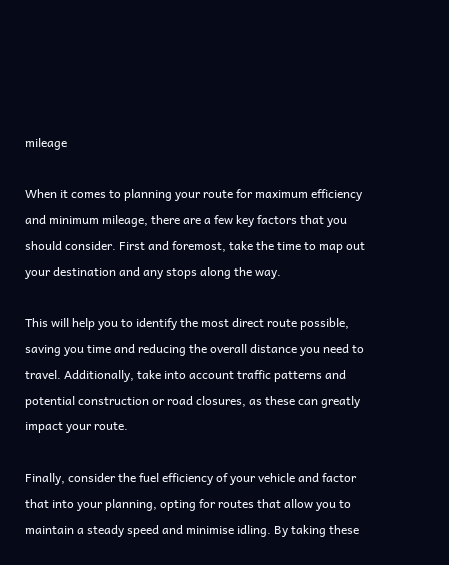mileage

When it comes to planning your route for maximum efficiency and minimum mileage, there are a few key factors that you should consider. First and foremost, take the time to map out your destination and any stops along the way.

This will help you to identify the most direct route possible, saving you time and reducing the overall distance you need to travel. Additionally, take into account traffic patterns and potential construction or road closures, as these can greatly impact your route.

Finally, consider the fuel efficiency of your vehicle and factor that into your planning, opting for routes that allow you to maintain a steady speed and minimise idling. By taking these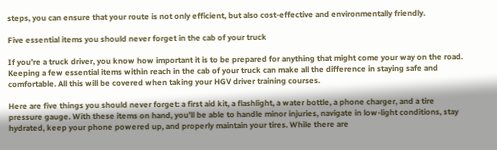steps, you can ensure that your route is not only efficient, but also cost-effective and environmentally friendly.

Five essential items you should never forget in the cab of your truck

If you’re a truck driver, you know how important it is to be prepared for anything that might come your way on the road. Keeping a few essential items within reach in the cab of your truck can make all the difference in staying safe and comfortable. All this will be covered when taking your HGV driver training courses.

Here are five things you should never forget: a first aid kit, a flashlight, a water bottle, a phone charger, and a tire pressure gauge. With these items on hand, you’ll be able to handle minor injuries, navigate in low-light conditions, stay hydrated, keep your phone powered up, and properly maintain your tires. While there are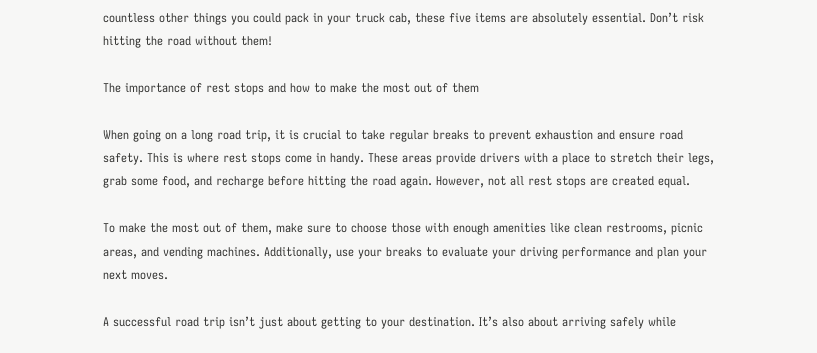countless other things you could pack in your truck cab, these five items are absolutely essential. Don’t risk hitting the road without them!

The importance of rest stops and how to make the most out of them

When going on a long road trip, it is crucial to take regular breaks to prevent exhaustion and ensure road safety. This is where rest stops come in handy. These areas provide drivers with a place to stretch their legs, grab some food, and recharge before hitting the road again. However, not all rest stops are created equal.

To make the most out of them, make sure to choose those with enough amenities like clean restrooms, picnic areas, and vending machines. Additionally, use your breaks to evaluate your driving performance and plan your next moves.

A successful road trip isn’t just about getting to your destination. It’s also about arriving safely while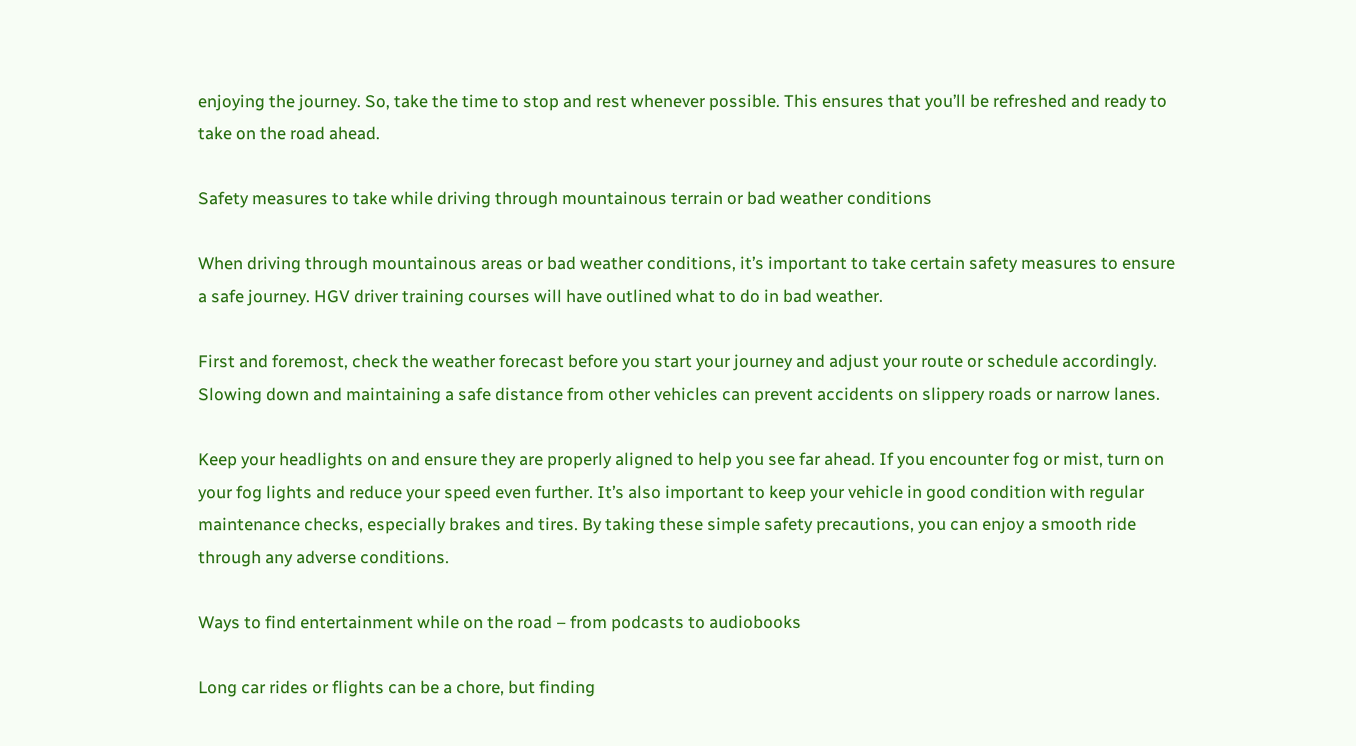enjoying the journey. So, take the time to stop and rest whenever possible. This ensures that you’ll be refreshed and ready to take on the road ahead.

Safety measures to take while driving through mountainous terrain or bad weather conditions

When driving through mountainous areas or bad weather conditions, it’s important to take certain safety measures to ensure a safe journey. HGV driver training courses will have outlined what to do in bad weather.

First and foremost, check the weather forecast before you start your journey and adjust your route or schedule accordingly. Slowing down and maintaining a safe distance from other vehicles can prevent accidents on slippery roads or narrow lanes.

Keep your headlights on and ensure they are properly aligned to help you see far ahead. If you encounter fog or mist, turn on your fog lights and reduce your speed even further. It’s also important to keep your vehicle in good condition with regular maintenance checks, especially brakes and tires. By taking these simple safety precautions, you can enjoy a smooth ride through any adverse conditions.

Ways to find entertainment while on the road – from podcasts to audiobooks

Long car rides or flights can be a chore, but finding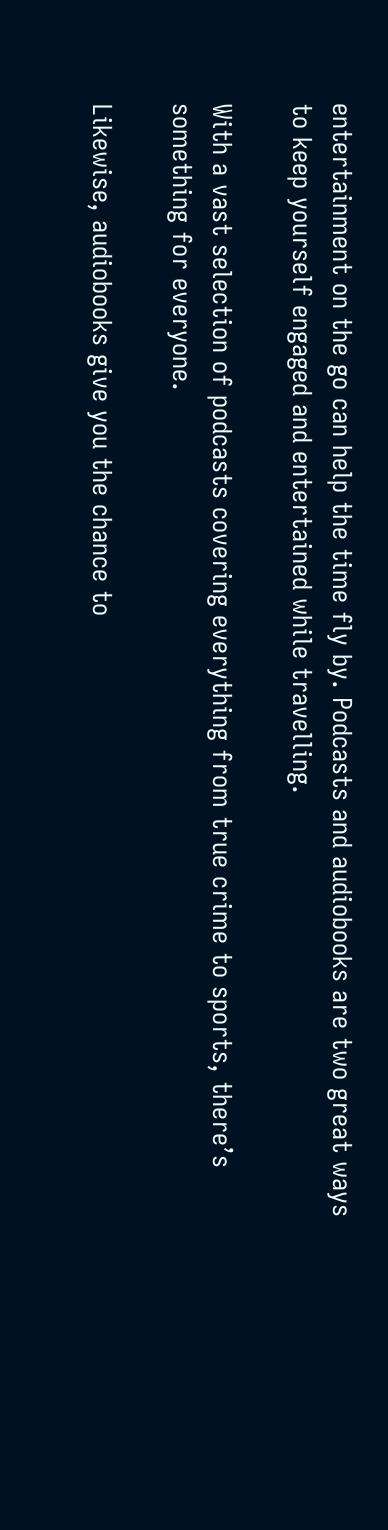entertainment on the go can help the time fly by. Podcasts and audiobooks are two great ways to keep yourself engaged and entertained while travelling.

With a vast selection of podcasts covering everything from true crime to sports, there’s something for everyone.

Likewise, audiobooks give you the chance to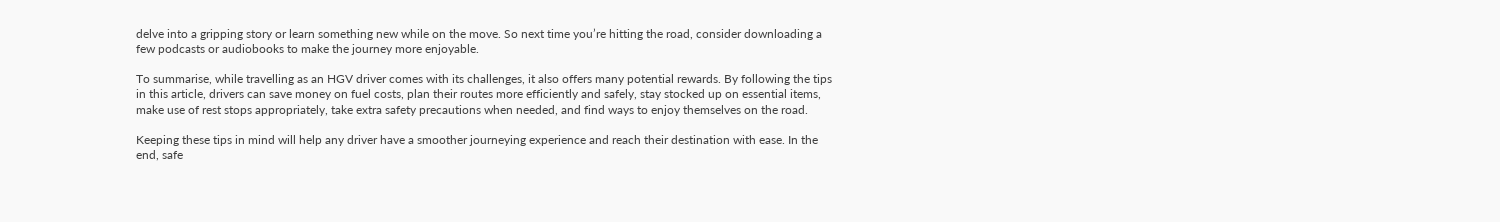delve into a gripping story or learn something new while on the move. So next time you’re hitting the road, consider downloading a few podcasts or audiobooks to make the journey more enjoyable.

To summarise, while travelling as an HGV driver comes with its challenges, it also offers many potential rewards. By following the tips in this article, drivers can save money on fuel costs, plan their routes more efficiently and safely, stay stocked up on essential items, make use of rest stops appropriately, take extra safety precautions when needed, and find ways to enjoy themselves on the road.

Keeping these tips in mind will help any driver have a smoother journeying experience and reach their destination with ease. In the end, safe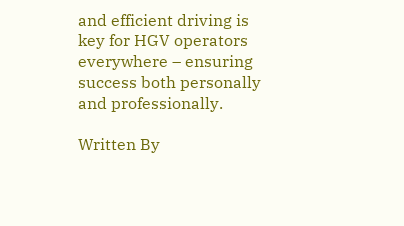and efficient driving is key for HGV operators everywhere – ensuring success both personally and professionally.

Written By